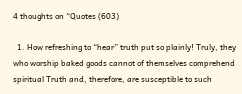4 thoughts on “Quotes (603)

  1. How refreshing to “hear” truth put so plainly! Truly, they who worship baked goods cannot of themselves comprehend spiritual Truth and, therefore, are susceptible to such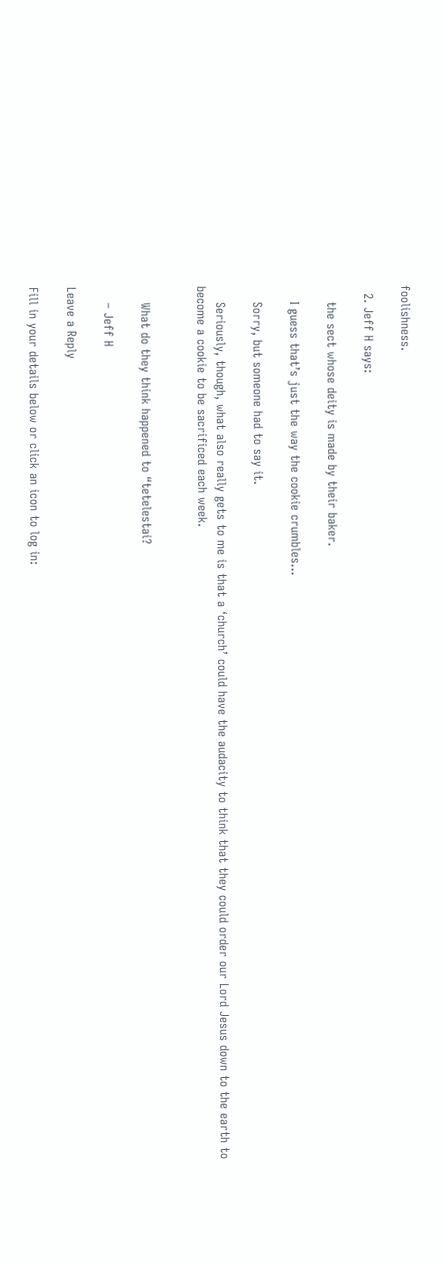foolishness.

  2. Jeff H says:

    the sect whose deity is made by their baker.

    I guess that’s just the way the cookie crumbles…

    Sorry, but someone had to say it.

    Seriously, though, what also really gets to me is that a ‘church’ could have the audacity to think that they could order our Lord Jesus down to the earth to become a cookie to be sacrificed each week.


    What do they think happened to “tetelestai?

    – Jeff H

Leave a Reply

Fill in your details below or click an icon to log in: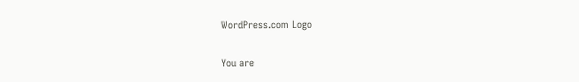WordPress.com Logo

You are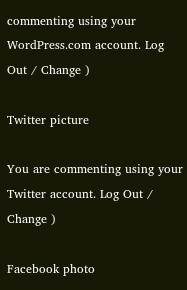commenting using your WordPress.com account. Log Out / Change )

Twitter picture

You are commenting using your Twitter account. Log Out / Change )

Facebook photo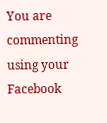You are commenting using your Facebook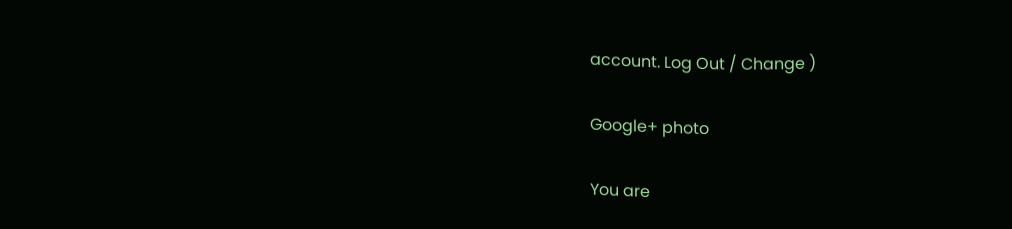account. Log Out / Change )

Google+ photo

You are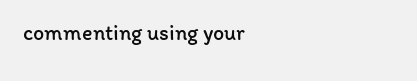commenting using your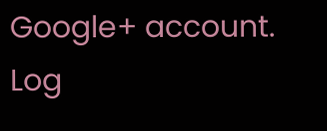Google+ account. Log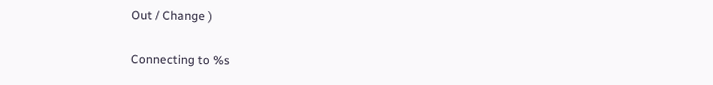Out / Change )

Connecting to %s